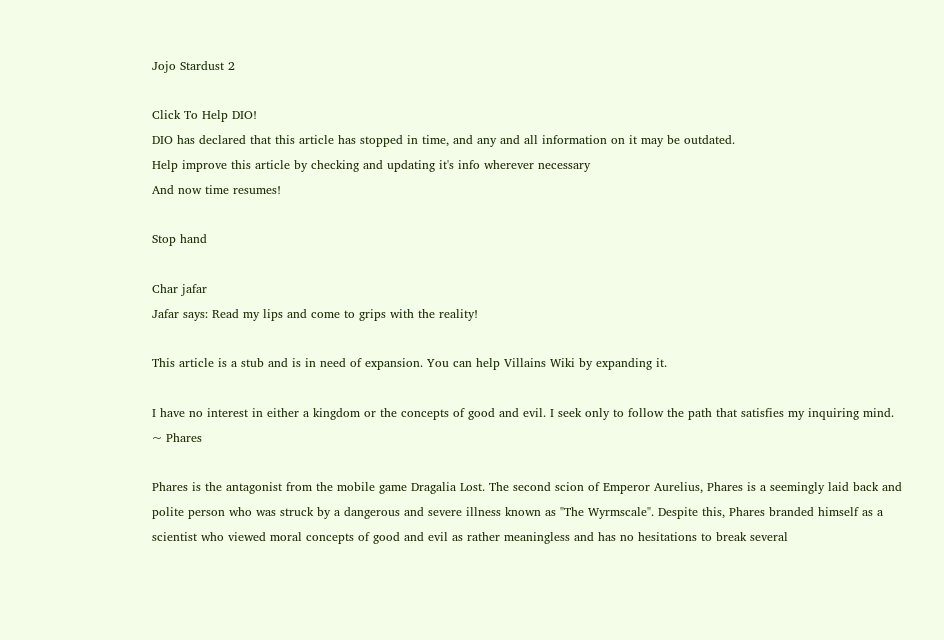Jojo Stardust 2

Click To Help DIO!
DIO has declared that this article has stopped in time, and any and all information on it may be outdated.
Help improve this article by checking and updating it's info wherever necessary
And now time resumes!

Stop hand

Char jafar
Jafar says: Read my lips and come to grips with the reality!

This article is a stub and is in need of expansion. You can help Villains Wiki by expanding it.

I have no interest in either a kingdom or the concepts of good and evil. I seek only to follow the path that satisfies my inquiring mind.
~ Phares

Phares is the antagonist from the mobile game Dragalia Lost. The second scion of Emperor Aurelius, Phares is a seemingly laid back and polite person who was struck by a dangerous and severe illness known as "The Wyrmscale". Despite this, Phares branded himself as a scientist who viewed moral concepts of good and evil as rather meaningless and has no hesitations to break several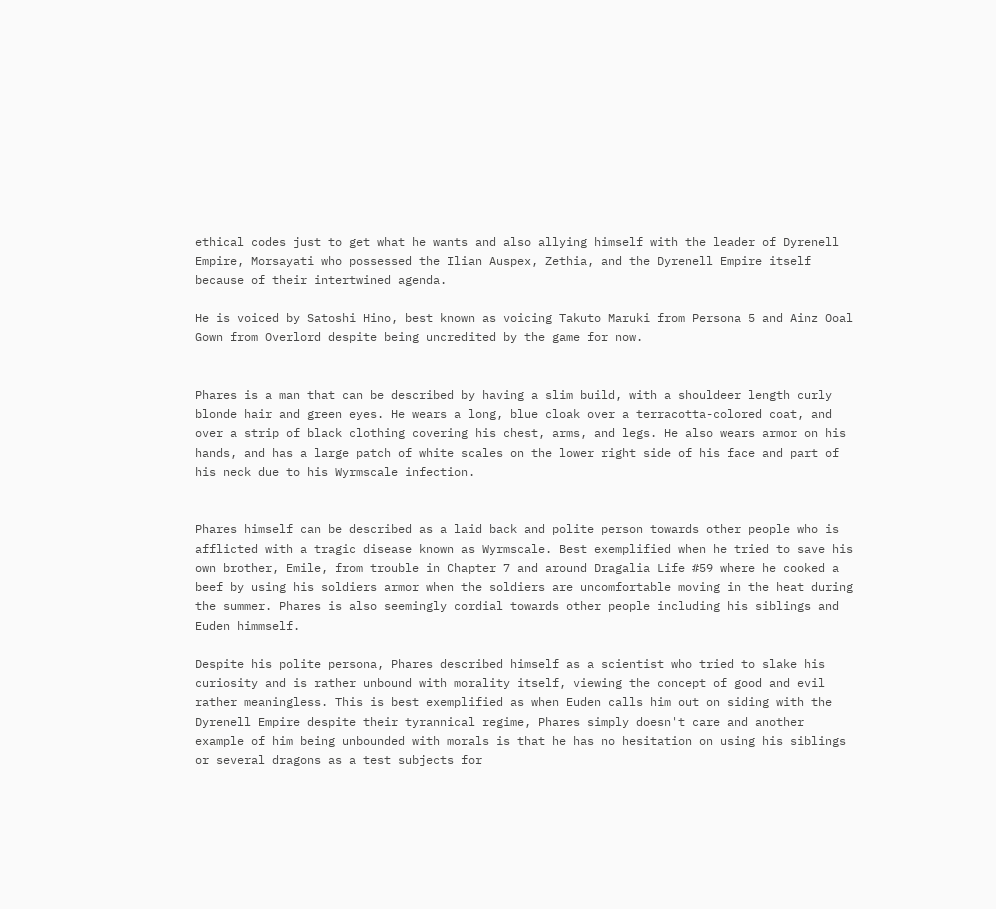ethical codes just to get what he wants and also allying himself with the leader of Dyrenell Empire, Morsayati who possessed the Ilian Auspex, Zethia, and the Dyrenell Empire itself because of their intertwined agenda.

He is voiced by Satoshi Hino, best known as voicing Takuto Maruki from Persona 5 and Ainz Ooal Gown from Overlord despite being uncredited by the game for now.


Phares is a man that can be described by having a slim build, with a shouldeer length curly blonde hair and green eyes. He wears a long, blue cloak over a terracotta-colored coat, and over a strip of black clothing covering his chest, arms, and legs. He also wears armor on his hands, and has a large patch of white scales on the lower right side of his face and part of his neck due to his Wyrmscale infection.


Phares himself can be described as a laid back and polite person towards other people who is afflicted with a tragic disease known as Wyrmscale. Best exemplified when he tried to save his own brother, Emile, from trouble in Chapter 7 and around Dragalia Life #59 where he cooked a beef by using his soldiers armor when the soldiers are uncomfortable moving in the heat during the summer. Phares is also seemingly cordial towards other people including his siblings and Euden himmself.

Despite his polite persona, Phares described himself as a scientist who tried to slake his curiosity and is rather unbound with morality itself, viewing the concept of good and evil rather meaningless. This is best exemplified as when Euden calls him out on siding with the Dyrenell Empire despite their tyrannical regime, Phares simply doesn't care and another example of him being unbounded with morals is that he has no hesitation on using his siblings or several dragons as a test subjects for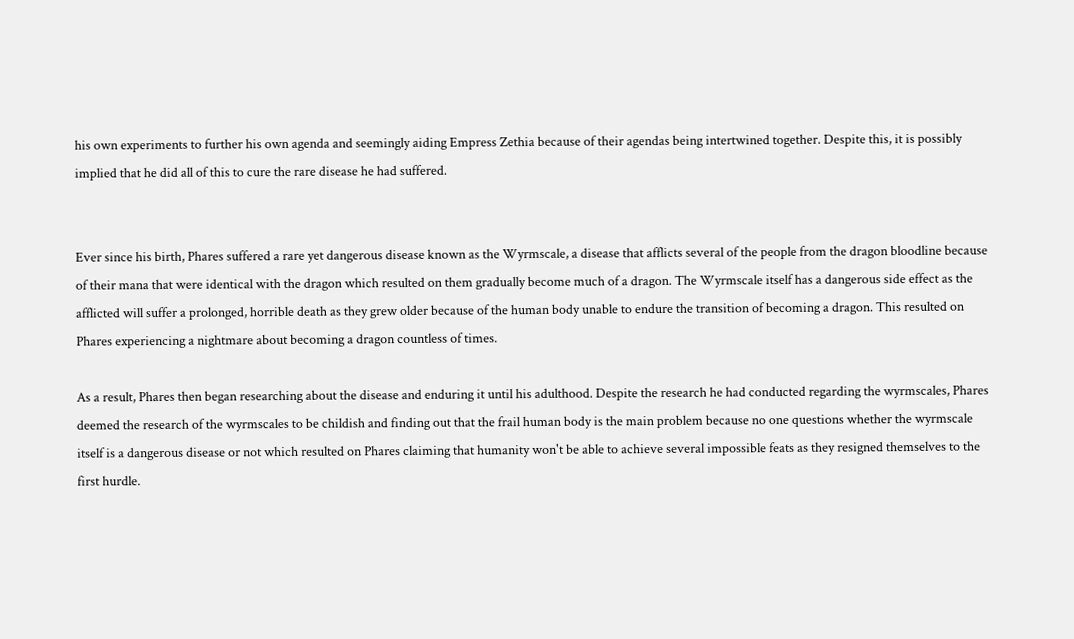his own experiments to further his own agenda and seemingly aiding Empress Zethia because of their agendas being intertwined together. Despite this, it is possibly implied that he did all of this to cure the rare disease he had suffered.


Ever since his birth, Phares suffered a rare yet dangerous disease known as the Wyrmscale, a disease that afflicts several of the people from the dragon bloodline because of their mana that were identical with the dragon which resulted on them gradually become much of a dragon. The Wyrmscale itself has a dangerous side effect as the afflicted will suffer a prolonged, horrible death as they grew older because of the human body unable to endure the transition of becoming a dragon. This resulted on Phares experiencing a nightmare about becoming a dragon countless of times.

As a result, Phares then began researching about the disease and enduring it until his adulthood. Despite the research he had conducted regarding the wyrmscales, Phares deemed the research of the wyrmscales to be childish and finding out that the frail human body is the main problem because no one questions whether the wyrmscale itself is a dangerous disease or not which resulted on Phares claiming that humanity won't be able to achieve several impossible feats as they resigned themselves to the first hurdle.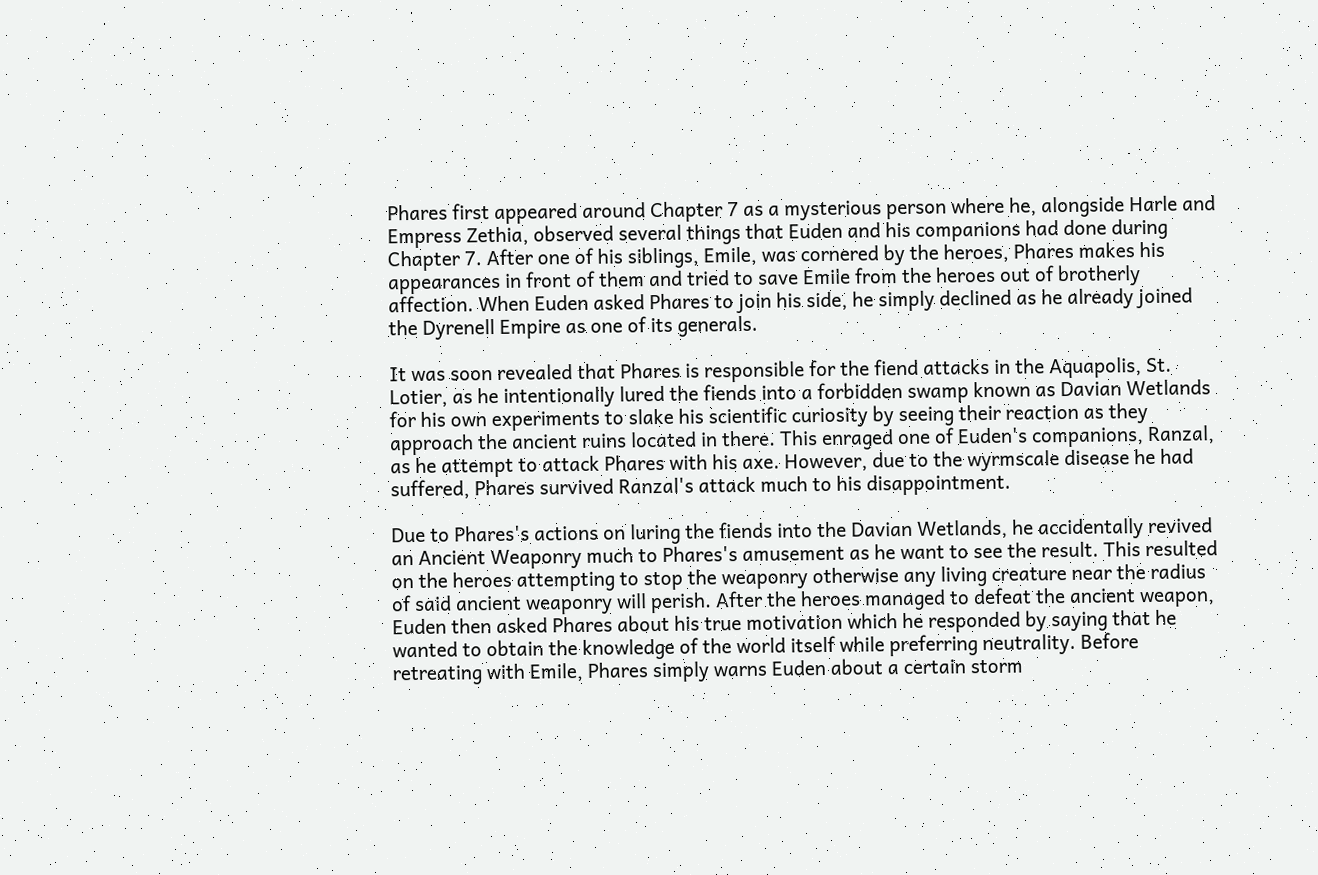Phares first appeared around Chapter 7 as a mysterious person where he, alongside Harle and Empress Zethia, observed several things that Euden and his companions had done during Chapter 7. After one of his siblings, Emile, was cornered by the heroes, Phares makes his appearances in front of them and tried to save Emile from the heroes out of brotherly affection. When Euden asked Phares to join his side, he simply declined as he already joined the Dyrenell Empire as one of its generals.

It was soon revealed that Phares is responsible for the fiend attacks in the Aquapolis, St. Lotier, as he intentionally lured the fiends into a forbidden swamp known as Davian Wetlands for his own experiments to slake his scientific curiosity by seeing their reaction as they approach the ancient ruins located in there. This enraged one of Euden's companions, Ranzal, as he attempt to attack Phares with his axe. However, due to the wyrmscale disease he had suffered, Phares survived Ranzal's attack much to his disappointment.

Due to Phares's actions on luring the fiends into the Davian Wetlands, he accidentally revived an Ancient Weaponry much to Phares's amusement as he want to see the result. This resulted on the heroes attempting to stop the weaponry otherwise any living creature near the radius of said ancient weaponry will perish. After the heroes managed to defeat the ancient weapon, Euden then asked Phares about his true motivation which he responded by saying that he wanted to obtain the knowledge of the world itself while preferring neutrality. Before retreating with Emile, Phares simply warns Euden about a certain storm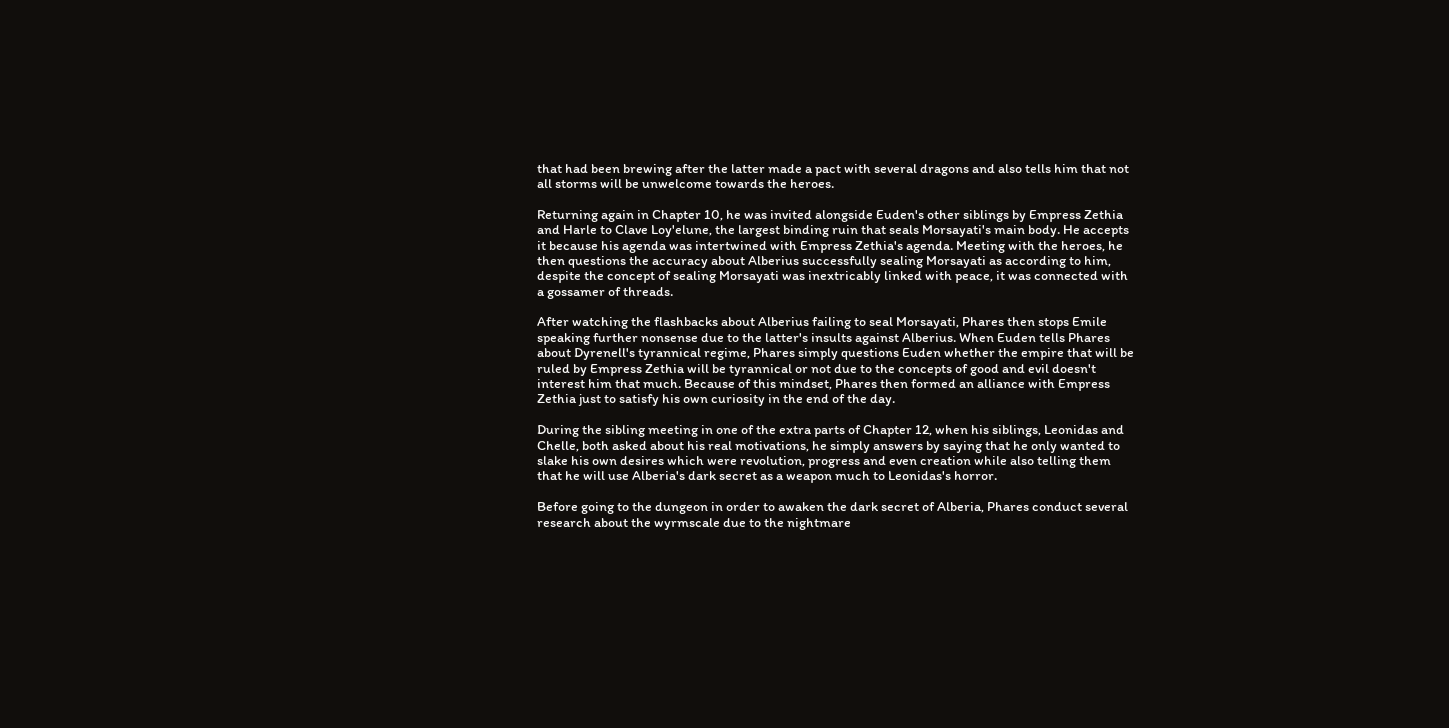that had been brewing after the latter made a pact with several dragons and also tells him that not all storms will be unwelcome towards the heroes.

Returning again in Chapter 10, he was invited alongside Euden's other siblings by Empress Zethia and Harle to Clave Loy'elune, the largest binding ruin that seals Morsayati's main body. He accepts it because his agenda was intertwined with Empress Zethia's agenda. Meeting with the heroes, he then questions the accuracy about Alberius successfully sealing Morsayati as according to him, despite the concept of sealing Morsayati was inextricably linked with peace, it was connected with a gossamer of threads.

After watching the flashbacks about Alberius failing to seal Morsayati, Phares then stops Emile speaking further nonsense due to the latter's insults against Alberius. When Euden tells Phares about Dyrenell's tyrannical regime, Phares simply questions Euden whether the empire that will be ruled by Empress Zethia will be tyrannical or not due to the concepts of good and evil doesn't interest him that much. Because of this mindset, Phares then formed an alliance with Empress Zethia just to satisfy his own curiosity in the end of the day.

During the sibling meeting in one of the extra parts of Chapter 12, when his siblings, Leonidas and Chelle, both asked about his real motivations, he simply answers by saying that he only wanted to slake his own desires which were revolution, progress and even creation while also telling them that he will use Alberia's dark secret as a weapon much to Leonidas's horror.

Before going to the dungeon in order to awaken the dark secret of Alberia, Phares conduct several research about the wyrmscale due to the nightmare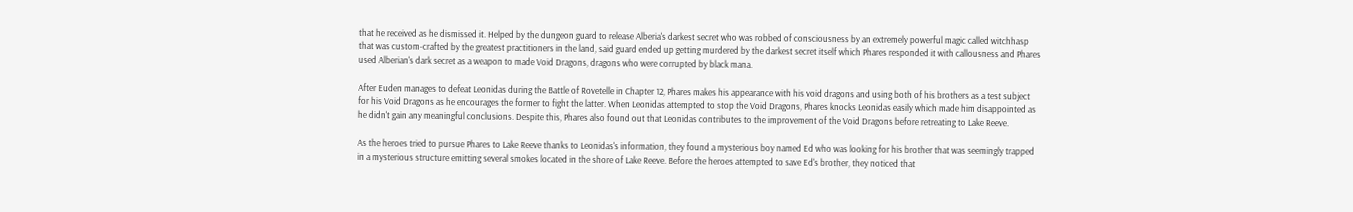that he received as he dismissed it. Helped by the dungeon guard to release Alberia's darkest secret who was robbed of consciousness by an extremely powerful magic called witchhasp that was custom-crafted by the greatest practitioners in the land, said guard ended up getting murdered by the darkest secret itself which Phares responded it with callousness and Phares used Alberian's dark secret as a weapon to made Void Dragons, dragons who were corrupted by black mana.

After Euden manages to defeat Leonidas during the Battle of Rovetelle in Chapter 12, Phares makes his appearance with his void dragons and using both of his brothers as a test subject for his Void Dragons as he encourages the former to fight the latter. When Leonidas attempted to stop the Void Dragons, Phares knocks Leonidas easily which made him disappointed as he didn't gain any meaningful conclusions. Despite this, Phares also found out that Leonidas contributes to the improvement of the Void Dragons before retreating to Lake Reeve.

As the heroes tried to pursue Phares to Lake Reeve thanks to Leonidas's information, they found a mysterious boy named Ed who was looking for his brother that was seemingly trapped in a mysterious structure emitting several smokes located in the shore of Lake Reeve. Before the heroes attempted to save Ed's brother, they noticed that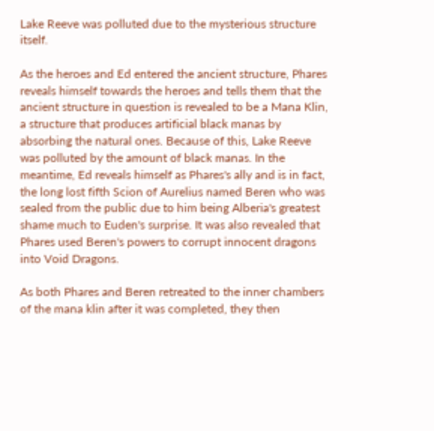Lake Reeve was polluted due to the mysterious structure itself.

As the heroes and Ed entered the ancient structure, Phares reveals himself towards the heroes and tells them that the ancient structure in question is revealed to be a Mana Klin, a structure that produces artificial black manas by absorbing the natural ones. Because of this, Lake Reeve was polluted by the amount of black manas. In the meantime, Ed reveals himself as Phares's ally and is in fact, the long lost fifth Scion of Aurelius named Beren who was sealed from the public due to him being Alberia's greatest shame much to Euden's surprise. It was also revealed that Phares used Beren's powers to corrupt innocent dragons into Void Dragons.

As both Phares and Beren retreated to the inner chambers of the mana klin after it was completed, they then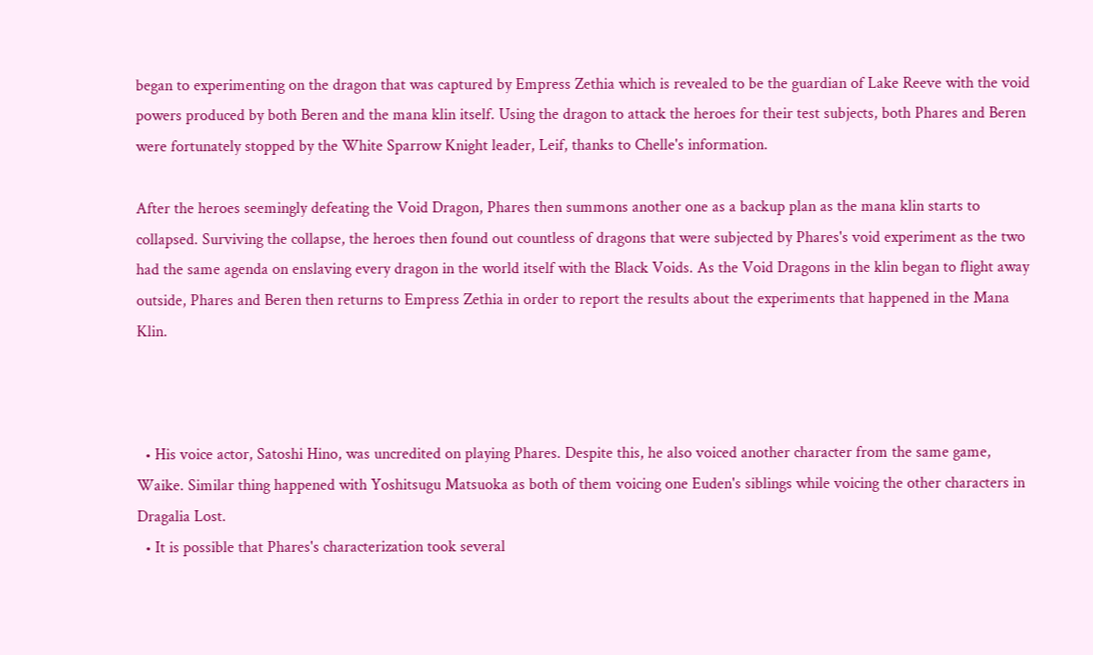began to experimenting on the dragon that was captured by Empress Zethia which is revealed to be the guardian of Lake Reeve with the void powers produced by both Beren and the mana klin itself. Using the dragon to attack the heroes for their test subjects, both Phares and Beren were fortunately stopped by the White Sparrow Knight leader, Leif, thanks to Chelle's information.

After the heroes seemingly defeating the Void Dragon, Phares then summons another one as a backup plan as the mana klin starts to collapsed. Surviving the collapse, the heroes then found out countless of dragons that were subjected by Phares's void experiment as the two had the same agenda on enslaving every dragon in the world itself with the Black Voids. As the Void Dragons in the klin began to flight away outside, Phares and Beren then returns to Empress Zethia in order to report the results about the experiments that happened in the Mana Klin.



  • His voice actor, Satoshi Hino, was uncredited on playing Phares. Despite this, he also voiced another character from the same game, Waike. Similar thing happened with Yoshitsugu Matsuoka as both of them voicing one Euden's siblings while voicing the other characters in Dragalia Lost.
  • It is possible that Phares's characterization took several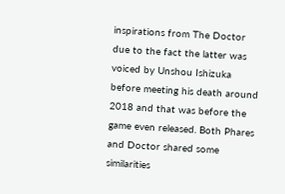inspirations from The Doctor due to the fact the latter was voiced by Unshou Ishizuka before meeting his death around 2018 and that was before the game even released. Both Phares and Doctor shared some similarities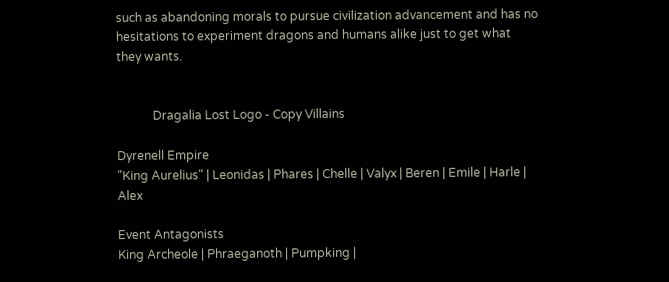such as abandoning morals to pursue civilization advancement and has no hesitations to experiment dragons and humans alike just to get what they wants.


            Dragalia Lost Logo - Copy Villains

Dyrenell Empire
"King Aurelius" | Leonidas | Phares | Chelle | Valyx | Beren | Emile | Harle | Alex

Event Antagonists
King Archeole | Phraeganoth | Pumpking |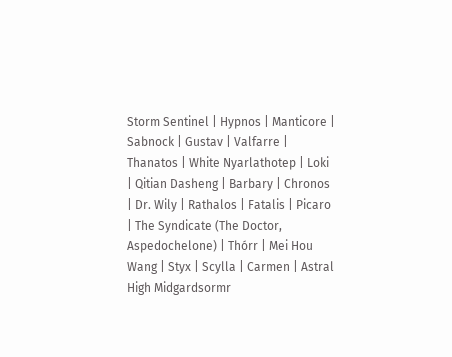Storm Sentinel | Hypnos | Manticore | Sabnock | Gustav | Valfarre | Thanatos | White Nyarlathotep | Loki | Qitian Dasheng | Barbary | Chronos | Dr. Wily | Rathalos | Fatalis | Picaro | The Syndicate (The Doctor, Aspedochelone) | Thórr | Mei Hou Wang | Styx | Scylla | Carmen | Astral High Midgardsormr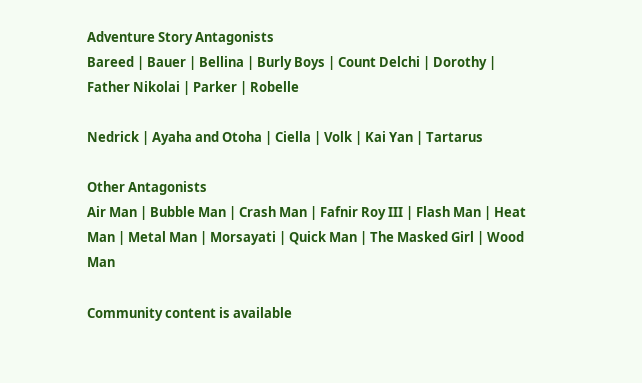Adventure Story Antagonists
Bareed | Bauer | Bellina | Burly Boys | Count Delchi | Dorothy | Father Nikolai | Parker | Robelle

Nedrick | Ayaha and Otoha | Ciella | Volk | Kai Yan | Tartarus

Other Antagonists
Air Man | Bubble Man | Crash Man | Fafnir Roy III | Flash Man | Heat Man | Metal Man | Morsayati | Quick Man | The Masked Girl | Wood Man

Community content is available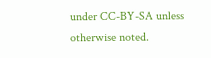under CC-BY-SA unless otherwise noted.